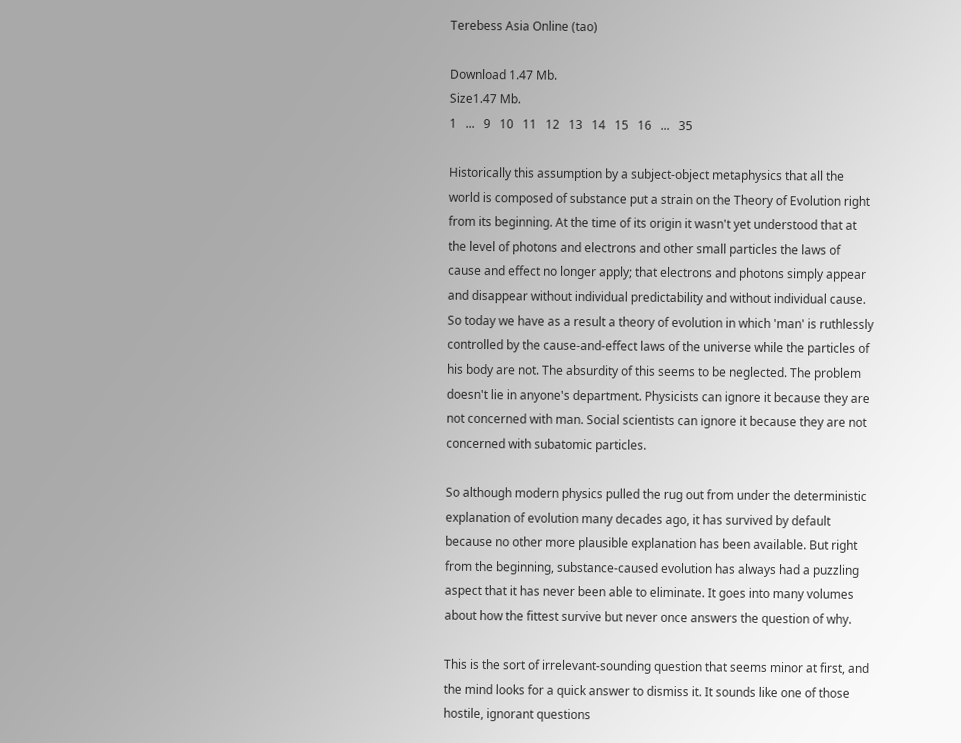Terebess Asia Online (tao)

Download 1.47 Mb.
Size1.47 Mb.
1   ...   9   10   11   12   13   14   15   16   ...   35

Historically this assumption by a subject-object metaphysics that all the world is composed of substance put a strain on the Theory of Evolution right from its beginning. At the time of its origin it wasn't yet understood that at the level of photons and electrons and other small particles the laws of cause and effect no longer apply; that electrons and photons simply appear and disappear without individual predictability and without individual cause. So today we have as a result a theory of evolution in which 'man' is ruthlessly controlled by the cause-and-effect laws of the universe while the particles of his body are not. The absurdity of this seems to be neglected. The problem doesn't lie in anyone's department. Physicists can ignore it because they are not concerned with man. Social scientists can ignore it because they are not concerned with subatomic particles.

So although modern physics pulled the rug out from under the deterministic explanation of evolution many decades ago, it has survived by default because no other more plausible explanation has been available. But right from the beginning, substance-caused evolution has always had a puzzling aspect that it has never been able to eliminate. It goes into many volumes about how the fittest survive but never once answers the question of why.

This is the sort of irrelevant-sounding question that seems minor at first, and the mind looks for a quick answer to dismiss it. It sounds like one of those hostile, ignorant questions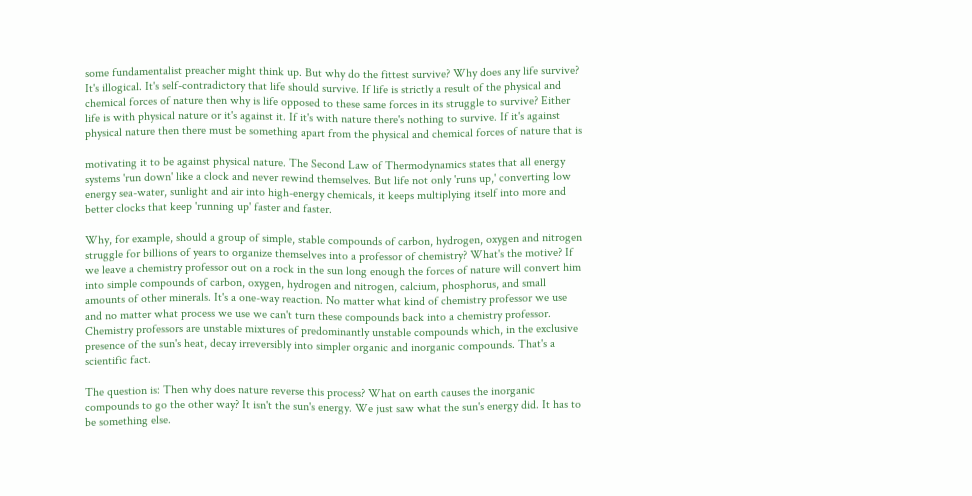some fundamentalist preacher might think up. But why do the fittest survive? Why does any life survive? It's illogical. It's self-contradictory that life should survive. If life is strictly a result of the physical and chemical forces of nature then why is life opposed to these same forces in its struggle to survive? Either life is with physical nature or it's against it. If it's with nature there's nothing to survive. If it's against physical nature then there must be something apart from the physical and chemical forces of nature that is

motivating it to be against physical nature. The Second Law of Thermodynamics states that all energy systems 'run down' like a clock and never rewind themselves. But life not only 'runs up,' converting low energy sea-water, sunlight and air into high-energy chemicals, it keeps multiplying itself into more and better clocks that keep 'running up' faster and faster.

Why, for example, should a group of simple, stable compounds of carbon, hydrogen, oxygen and nitrogen struggle for billions of years to organize themselves into a professor of chemistry? What's the motive? If we leave a chemistry professor out on a rock in the sun long enough the forces of nature will convert him into simple compounds of carbon, oxygen, hydrogen and nitrogen, calcium, phosphorus, and small amounts of other minerals. It's a one-way reaction. No matter what kind of chemistry professor we use and no matter what process we use we can't turn these compounds back into a chemistry professor. Chemistry professors are unstable mixtures of predominantly unstable compounds which, in the exclusive presence of the sun's heat, decay irreversibly into simpler organic and inorganic compounds. That's a scientific fact.

The question is: Then why does nature reverse this process? What on earth causes the inorganic compounds to go the other way? It isn't the sun's energy. We just saw what the sun's energy did. It has to be something else.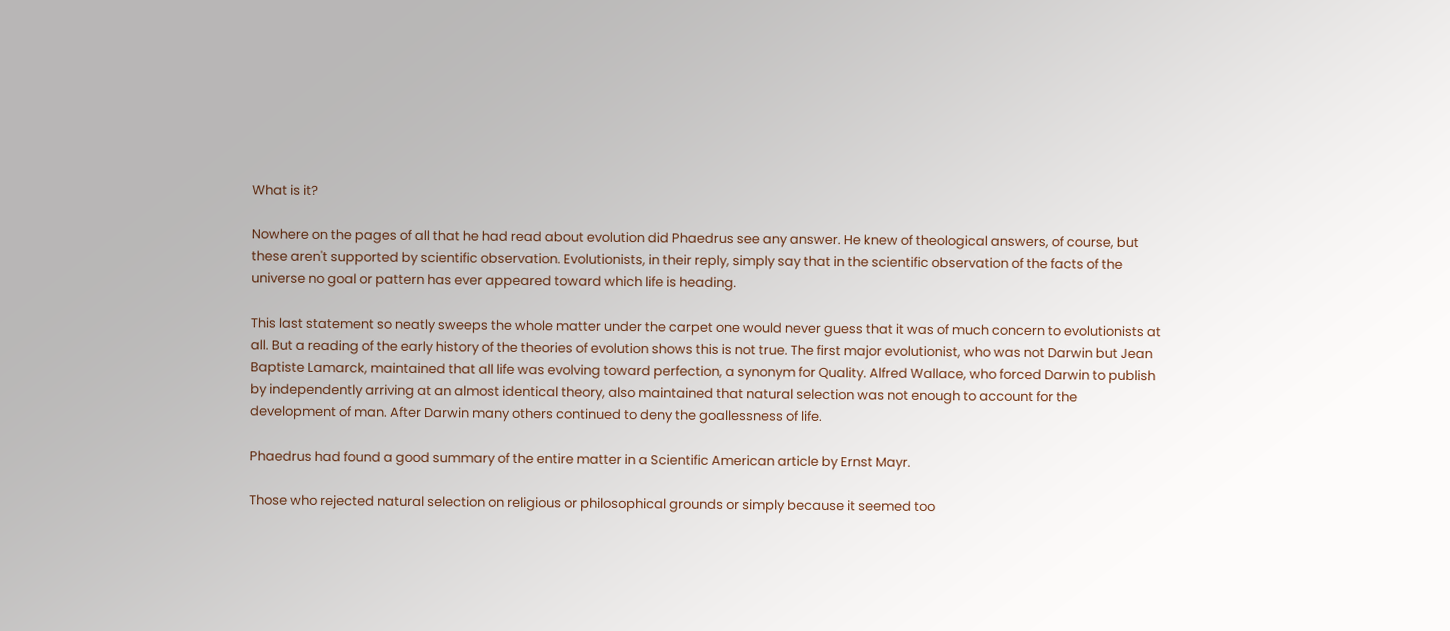What is it?

Nowhere on the pages of all that he had read about evolution did Phaedrus see any answer. He knew of theological answers, of course, but these aren't supported by scientific observation. Evolutionists, in their reply, simply say that in the scientific observation of the facts of the universe no goal or pattern has ever appeared toward which life is heading.

This last statement so neatly sweeps the whole matter under the carpet one would never guess that it was of much concern to evolutionists at all. But a reading of the early history of the theories of evolution shows this is not true. The first major evolutionist, who was not Darwin but Jean Baptiste Lamarck, maintained that all life was evolving toward perfection, a synonym for Quality. Alfred Wallace, who forced Darwin to publish by independently arriving at an almost identical theory, also maintained that natural selection was not enough to account for the development of man. After Darwin many others continued to deny the goallessness of life.

Phaedrus had found a good summary of the entire matter in a Scientific American article by Ernst Mayr.

Those who rejected natural selection on religious or philosophical grounds or simply because it seemed too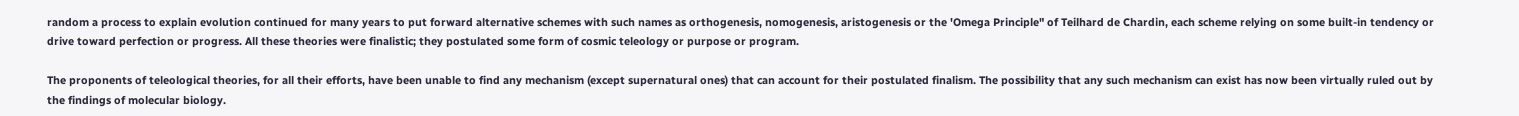random a process to explain evolution continued for many years to put forward alternative schemes with such names as orthogenesis, nomogenesis, aristogenesis or the 'Omega Principle" of Teilhard de Chardin, each scheme relying on some built-in tendency or drive toward perfection or progress. All these theories were finalistic; they postulated some form of cosmic teleology or purpose or program.

The proponents of teleological theories, for all their efforts, have been unable to find any mechanism (except supernatural ones) that can account for their postulated finalism. The possibility that any such mechanism can exist has now been virtually ruled out by the findings of molecular biology.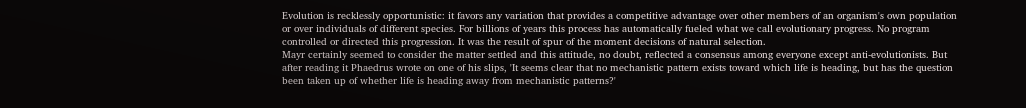Evolution is recklessly opportunistic: it favors any variation that provides a competitive advantage over other members of an organism's own population or over individuals of different species. For billions of years this process has automatically fueled what we call evolutionary progress. No program controlled or directed this progression. It was the result of spur of the moment decisions of natural selection.
Mayr certainly seemed to consider the matter settled and this attitude, no doubt, reflected a consensus among everyone except anti-evolutionists. But after reading it Phaedrus wrote on one of his slips, 'It seems clear that no mechanistic pattern exists toward which life is heading, but has the question been taken up of whether life is heading away from mechanistic patterns?'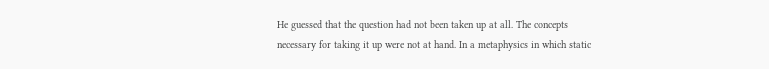He guessed that the question had not been taken up at all. The concepts necessary for taking it up were not at hand. In a metaphysics in which static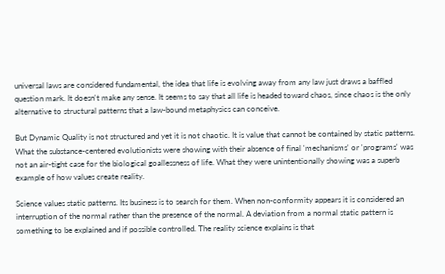universal laws are considered fundamental, the idea that life is evolving away from any law just draws a baffled question mark. It doesn't make any sense. It seems to say that all life is headed toward chaos, since chaos is the only alternative to structural patterns that a law-bound metaphysics can conceive.

But Dynamic Quality is not structured and yet it is not chaotic. It is value that cannot be contained by static patterns. What the substance-centered evolutionists were showing with their absence of final 'mechanisms' or 'programs' was not an air-tight case for the biological goallessness of life. What they were unintentionally showing was a superb example of how values create reality.

Science values static patterns. Its business is to search for them. When non-conformity appears it is considered an interruption of the normal rather than the presence of the normal. A deviation from a normal static pattern is something to be explained and if possible controlled. The reality science explains is that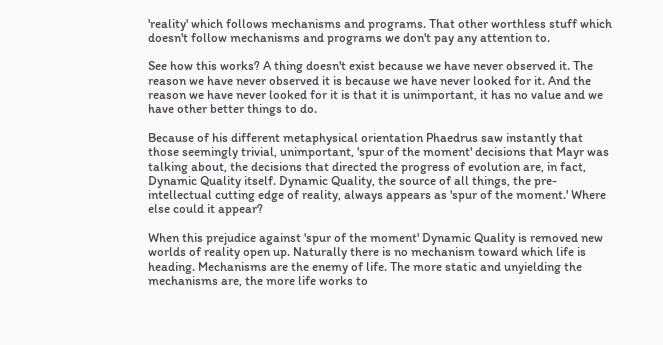'reality' which follows mechanisms and programs. That other worthless stuff which doesn't follow mechanisms and programs we don't pay any attention to.

See how this works? A thing doesn't exist because we have never observed it. The reason we have never observed it is because we have never looked for it. And the reason we have never looked for it is that it is unimportant, it has no value and we have other better things to do.

Because of his different metaphysical orientation Phaedrus saw instantly that those seemingly trivial, unimportant, 'spur of the moment' decisions that Mayr was talking about, the decisions that directed the progress of evolution are, in fact, Dynamic Quality itself. Dynamic Quality, the source of all things, the pre-intellectual cutting edge of reality, always appears as 'spur of the moment.' Where else could it appear?

When this prejudice against 'spur of the moment' Dynamic Quality is removed new worlds of reality open up. Naturally there is no mechanism toward which life is heading. Mechanisms are the enemy of life. The more static and unyielding the mechanisms are, the more life works to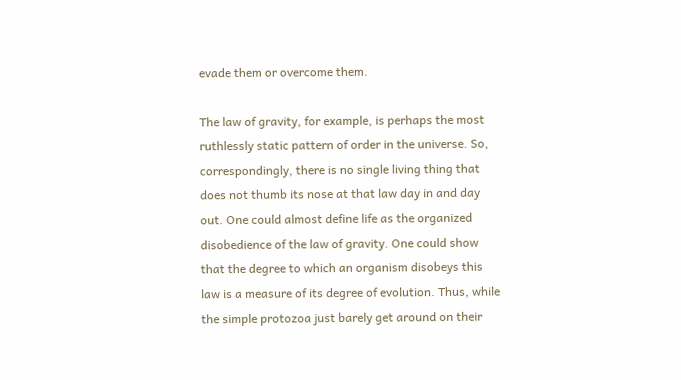evade them or overcome them.

The law of gravity, for example, is perhaps the most ruthlessly static pattern of order in the universe. So, correspondingly, there is no single living thing that does not thumb its nose at that law day in and day out. One could almost define life as the organized disobedience of the law of gravity. One could show that the degree to which an organism disobeys this law is a measure of its degree of evolution. Thus, while the simple protozoa just barely get around on their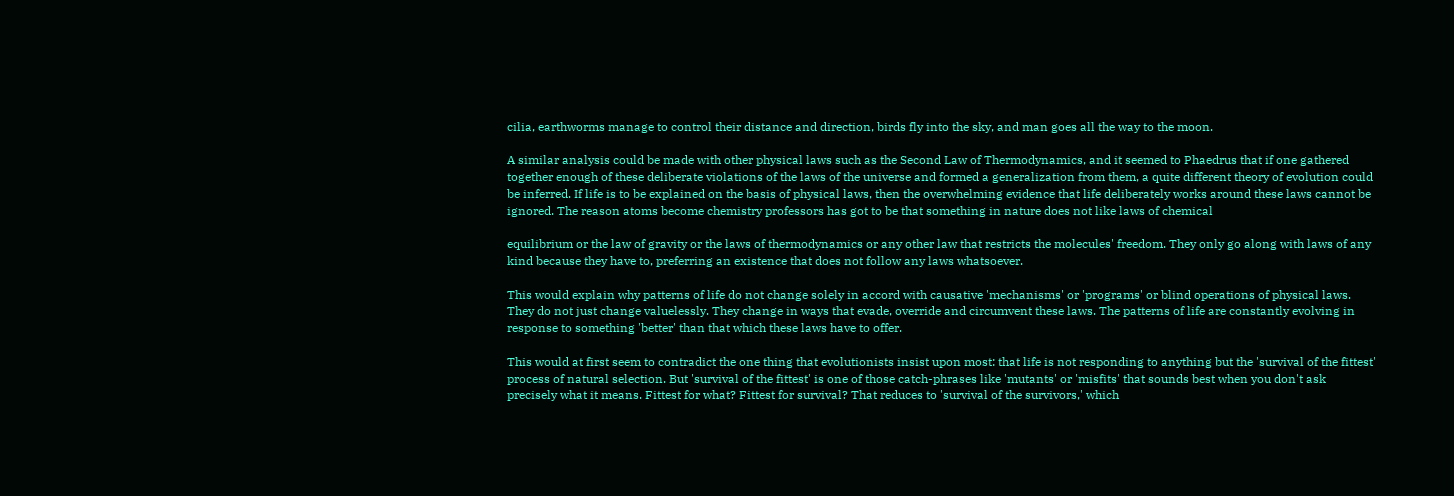cilia, earthworms manage to control their distance and direction, birds fly into the sky, and man goes all the way to the moon.

A similar analysis could be made with other physical laws such as the Second Law of Thermodynamics, and it seemed to Phaedrus that if one gathered together enough of these deliberate violations of the laws of the universe and formed a generalization from them, a quite different theory of evolution could be inferred. If life is to be explained on the basis of physical laws, then the overwhelming evidence that life deliberately works around these laws cannot be ignored. The reason atoms become chemistry professors has got to be that something in nature does not like laws of chemical

equilibrium or the law of gravity or the laws of thermodynamics or any other law that restricts the molecules' freedom. They only go along with laws of any kind because they have to, preferring an existence that does not follow any laws whatsoever.

This would explain why patterns of life do not change solely in accord with causative 'mechanisms' or 'programs' or blind operations of physical laws. They do not just change valuelessly. They change in ways that evade, override and circumvent these laws. The patterns of life are constantly evolving in response to something 'better' than that which these laws have to offer.

This would at first seem to contradict the one thing that evolutionists insist upon most: that life is not responding to anything but the 'survival of the fittest' process of natural selection. But 'survival of the fittest' is one of those catch-phrases like 'mutants' or 'misfits' that sounds best when you don't ask precisely what it means. Fittest for what? Fittest for survival? That reduces to 'survival of the survivors,' which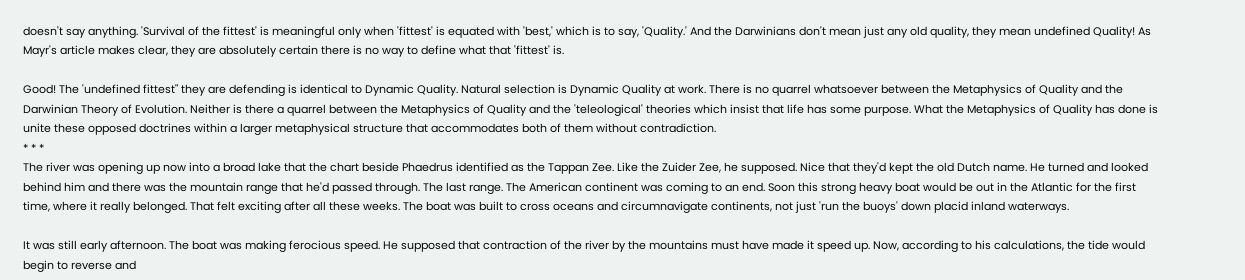doesn't say anything. 'Survival of the fittest' is meaningful only when 'fittest' is equated with 'best,' which is to say, 'Quality.' And the Darwinians don't mean just any old quality, they mean undefined Quality! As Mayr's article makes clear, they are absolutely certain there is no way to define what that 'fittest' is.

Good! The 'undefined fittest" they are defending is identical to Dynamic Quality. Natural selection is Dynamic Quality at work. There is no quarrel whatsoever between the Metaphysics of Quality and the Darwinian Theory of Evolution. Neither is there a quarrel between the Metaphysics of Quality and the 'teleological' theories which insist that life has some purpose. What the Metaphysics of Quality has done is unite these opposed doctrines within a larger metaphysical structure that accommodates both of them without contradiction.
* * *
The river was opening up now into a broad lake that the chart beside Phaedrus identified as the Tappan Zee. Like the Zuider Zee, he supposed. Nice that they'd kept the old Dutch name. He turned and looked behind him and there was the mountain range that he'd passed through. The last range. The American continent was coming to an end. Soon this strong heavy boat would be out in the Atlantic for the first time, where it really belonged. That felt exciting after all these weeks. The boat was built to cross oceans and circumnavigate continents, not just 'run the buoys' down placid inland waterways.

It was still early afternoon. The boat was making ferocious speed. He supposed that contraction of the river by the mountains must have made it speed up. Now, according to his calculations, the tide would begin to reverse and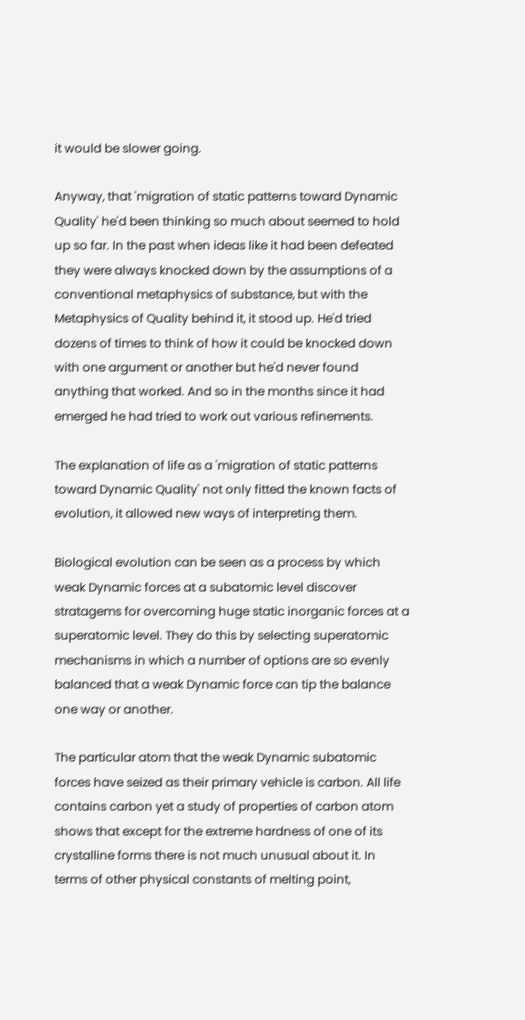it would be slower going.

Anyway, that 'migration of static patterns toward Dynamic Quality' he'd been thinking so much about seemed to hold up so far. In the past when ideas like it had been defeated they were always knocked down by the assumptions of a conventional metaphysics of substance, but with the Metaphysics of Quality behind it, it stood up. He'd tried dozens of times to think of how it could be knocked down with one argument or another but he'd never found anything that worked. And so in the months since it had emerged he had tried to work out various refinements.

The explanation of life as a 'migration of static patterns toward Dynamic Quality' not only fitted the known facts of evolution, it allowed new ways of interpreting them.

Biological evolution can be seen as a process by which weak Dynamic forces at a subatomic level discover stratagems for overcoming huge static inorganic forces at a superatomic level. They do this by selecting superatomic mechanisms in which a number of options are so evenly balanced that a weak Dynamic force can tip the balance one way or another.

The particular atom that the weak Dynamic subatomic forces have seized as their primary vehicle is carbon. All life contains carbon yet a study of properties of carbon atom shows that except for the extreme hardness of one of its crystalline forms there is not much unusual about it. In terms of other physical constants of melting point,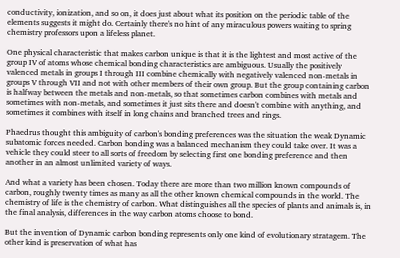conductivity, ionization, and so on, it does just about what its position on the periodic table of the elements suggests it might do. Certainly there's no hint of any miraculous powers waiting to spring chemistry professors upon a lifeless planet.

One physical characteristic that makes carbon unique is that it is the lightest and most active of the group IV of atoms whose chemical bonding characteristics are ambiguous. Usually the positively valenced metals in groups I through III combine chemically with negatively valenced non-metals in groups V through VII and not with other members of their own group. But the group containing carbon is halfway between the metals and non-metals, so that sometimes carbon combines with metals and sometimes with non-metals, and sometimes it just sits there and doesn't combine with anything, and sometimes it combines with itself in long chains and branched trees and rings.

Phaedrus thought this ambiguity of carbon's bonding preferences was the situation the weak Dynamic subatomic forces needed. Carbon bonding was a balanced mechanism they could take over. It was a vehicle they could steer to all sorts of freedom by selecting first one bonding preference and then another in an almost unlimited variety of ways.

And what a variety has been chosen. Today there are more than two million known compounds of carbon, roughly twenty times as many as all the other known chemical compounds in the world. The chemistry of life is the chemistry of carbon. What distinguishes all the species of plants and animals is, in the final analysis, differences in the way carbon atoms choose to bond.

But the invention of Dynamic carbon bonding represents only one kind of evolutionary stratagem. The other kind is preservation of what has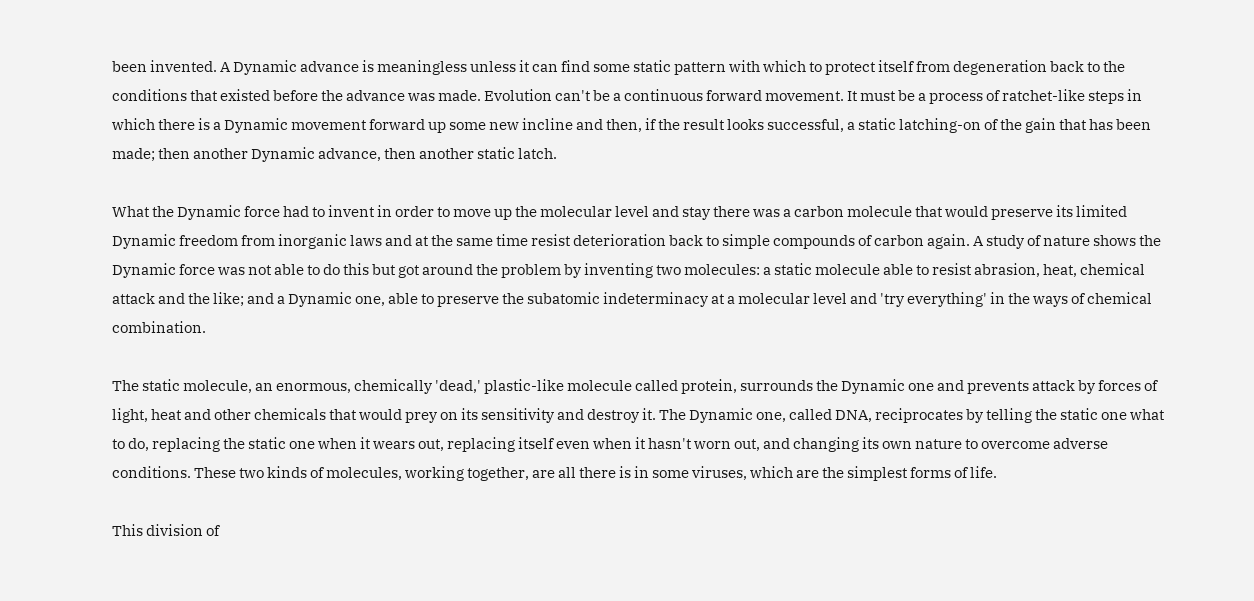been invented. A Dynamic advance is meaningless unless it can find some static pattern with which to protect itself from degeneration back to the conditions that existed before the advance was made. Evolution can't be a continuous forward movement. It must be a process of ratchet-like steps in which there is a Dynamic movement forward up some new incline and then, if the result looks successful, a static latching-on of the gain that has been made; then another Dynamic advance, then another static latch.

What the Dynamic force had to invent in order to move up the molecular level and stay there was a carbon molecule that would preserve its limited Dynamic freedom from inorganic laws and at the same time resist deterioration back to simple compounds of carbon again. A study of nature shows the Dynamic force was not able to do this but got around the problem by inventing two molecules: a static molecule able to resist abrasion, heat, chemical attack and the like; and a Dynamic one, able to preserve the subatomic indeterminacy at a molecular level and 'try everything' in the ways of chemical combination.

The static molecule, an enormous, chemically 'dead,' plastic-like molecule called protein, surrounds the Dynamic one and prevents attack by forces of light, heat and other chemicals that would prey on its sensitivity and destroy it. The Dynamic one, called DNA, reciprocates by telling the static one what to do, replacing the static one when it wears out, replacing itself even when it hasn't worn out, and changing its own nature to overcome adverse conditions. These two kinds of molecules, working together, are all there is in some viruses, which are the simplest forms of life.

This division of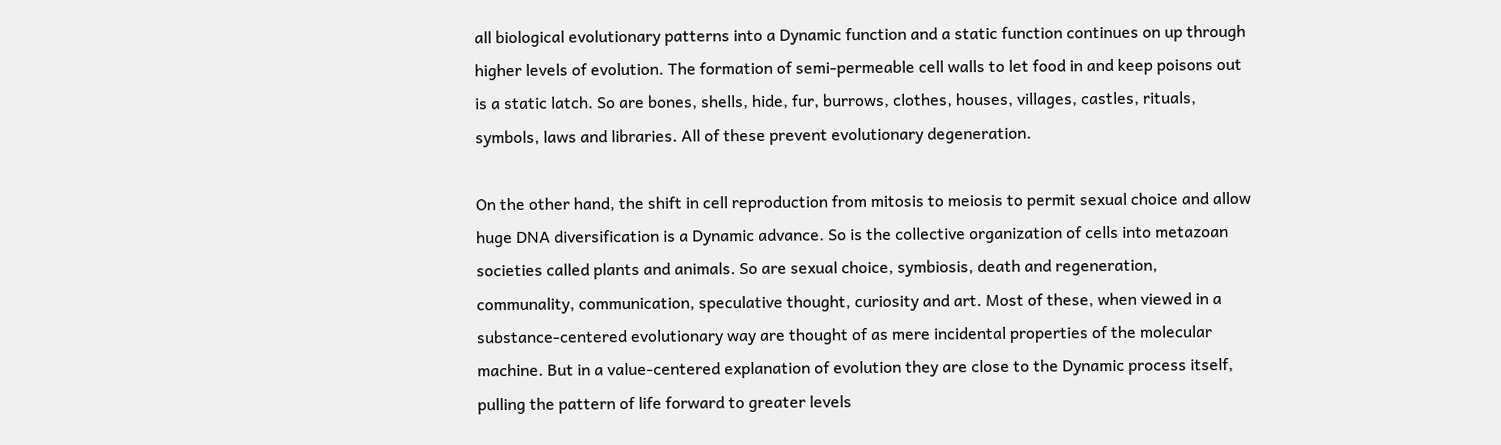all biological evolutionary patterns into a Dynamic function and a static function continues on up through higher levels of evolution. The formation of semi-permeable cell walls to let food in and keep poisons out is a static latch. So are bones, shells, hide, fur, burrows, clothes, houses, villages, castles, rituals, symbols, laws and libraries. All of these prevent evolutionary degeneration.

On the other hand, the shift in cell reproduction from mitosis to meiosis to permit sexual choice and allow huge DNA diversification is a Dynamic advance. So is the collective organization of cells into metazoan societies called plants and animals. So are sexual choice, symbiosis, death and regeneration, communality, communication, speculative thought, curiosity and art. Most of these, when viewed in a substance-centered evolutionary way are thought of as mere incidental properties of the molecular machine. But in a value-centered explanation of evolution they are close to the Dynamic process itself, pulling the pattern of life forward to greater levels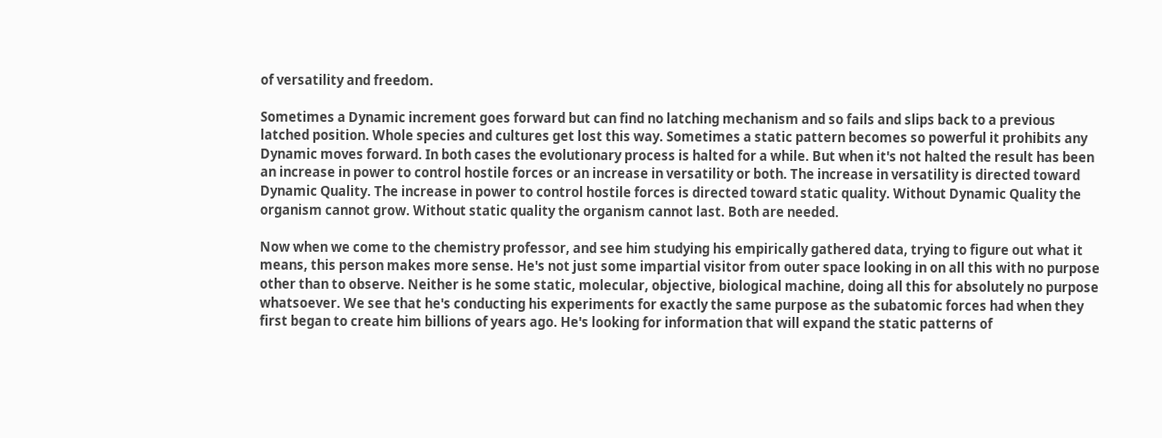of versatility and freedom.

Sometimes a Dynamic increment goes forward but can find no latching mechanism and so fails and slips back to a previous latched position. Whole species and cultures get lost this way. Sometimes a static pattern becomes so powerful it prohibits any Dynamic moves forward. In both cases the evolutionary process is halted for a while. But when it's not halted the result has been an increase in power to control hostile forces or an increase in versatility or both. The increase in versatility is directed toward Dynamic Quality. The increase in power to control hostile forces is directed toward static quality. Without Dynamic Quality the organism cannot grow. Without static quality the organism cannot last. Both are needed.

Now when we come to the chemistry professor, and see him studying his empirically gathered data, trying to figure out what it means, this person makes more sense. He's not just some impartial visitor from outer space looking in on all this with no purpose other than to observe. Neither is he some static, molecular, objective, biological machine, doing all this for absolutely no purpose whatsoever. We see that he's conducting his experiments for exactly the same purpose as the subatomic forces had when they first began to create him billions of years ago. He's looking for information that will expand the static patterns of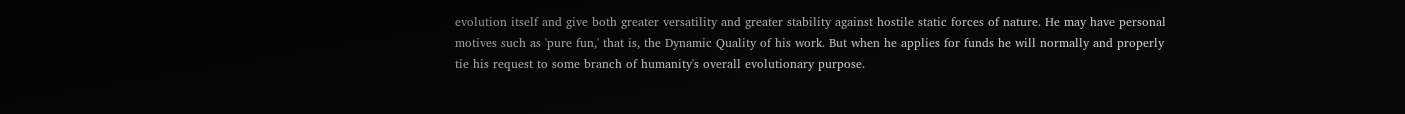evolution itself and give both greater versatility and greater stability against hostile static forces of nature. He may have personal motives such as 'pure fun,' that is, the Dynamic Quality of his work. But when he applies for funds he will normally and properly tie his request to some branch of humanity's overall evolutionary purpose.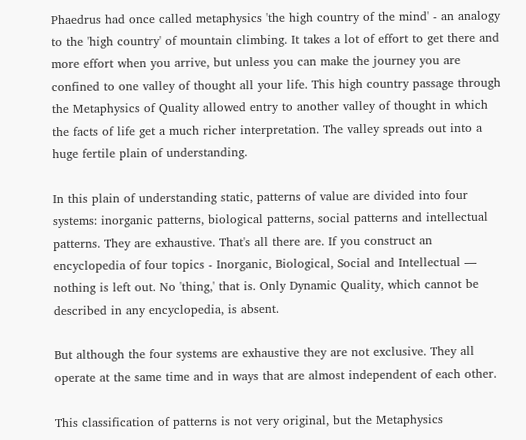Phaedrus had once called metaphysics 'the high country of the mind' - an analogy to the 'high country' of mountain climbing. It takes a lot of effort to get there and more effort when you arrive, but unless you can make the journey you are confined to one valley of thought all your life. This high country passage through the Metaphysics of Quality allowed entry to another valley of thought in which the facts of life get a much richer interpretation. The valley spreads out into a huge fertile plain of understanding.

In this plain of understanding static, patterns of value are divided into four systems: inorganic patterns, biological patterns, social patterns and intellectual patterns. They are exhaustive. That's all there are. If you construct an encyclopedia of four topics - Inorganic, Biological, Social and Intellectual — nothing is left out. No 'thing,' that is. Only Dynamic Quality, which cannot be described in any encyclopedia, is absent.

But although the four systems are exhaustive they are not exclusive. They all operate at the same time and in ways that are almost independent of each other.

This classification of patterns is not very original, but the Metaphysics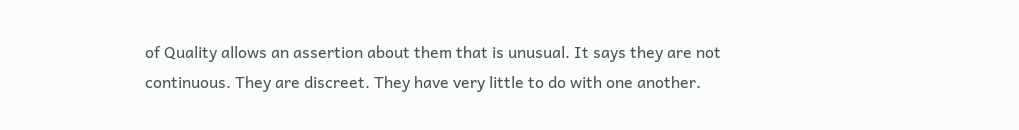of Quality allows an assertion about them that is unusual. It says they are not continuous. They are discreet. They have very little to do with one another.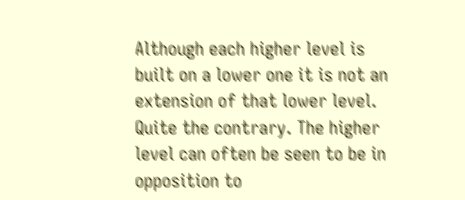Although each higher level is built on a lower one it is not an extension of that lower level. Quite the contrary. The higher level can often be seen to be in opposition to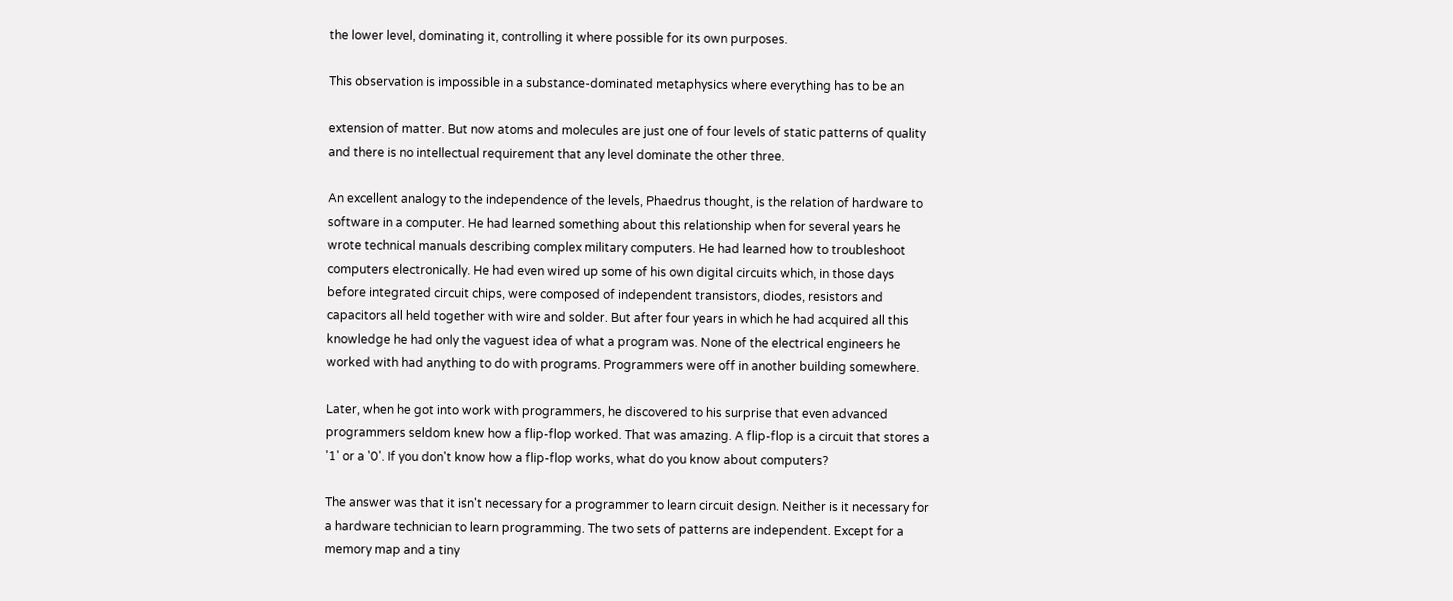the lower level, dominating it, controlling it where possible for its own purposes.

This observation is impossible in a substance-dominated metaphysics where everything has to be an

extension of matter. But now atoms and molecules are just one of four levels of static patterns of quality and there is no intellectual requirement that any level dominate the other three.

An excellent analogy to the independence of the levels, Phaedrus thought, is the relation of hardware to software in a computer. He had learned something about this relationship when for several years he wrote technical manuals describing complex military computers. He had learned how to troubleshoot computers electronically. He had even wired up some of his own digital circuits which, in those days before integrated circuit chips, were composed of independent transistors, diodes, resistors and capacitors all held together with wire and solder. But after four years in which he had acquired all this knowledge he had only the vaguest idea of what a program was. None of the electrical engineers he worked with had anything to do with programs. Programmers were off in another building somewhere.

Later, when he got into work with programmers, he discovered to his surprise that even advanced programmers seldom knew how a flip-flop worked. That was amazing. A flip-flop is a circuit that stores a '1' or a '0'. If you don't know how a flip-flop works, what do you know about computers?

The answer was that it isn't necessary for a programmer to learn circuit design. Neither is it necessary for a hardware technician to learn programming. The two sets of patterns are independent. Except for a memory map and a tiny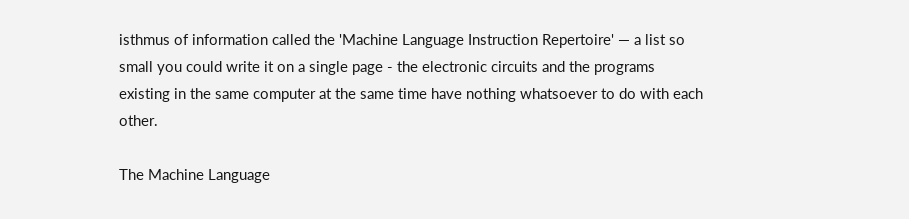isthmus of information called the 'Machine Language Instruction Repertoire' — a list so small you could write it on a single page - the electronic circuits and the programs existing in the same computer at the same time have nothing whatsoever to do with each other.

The Machine Language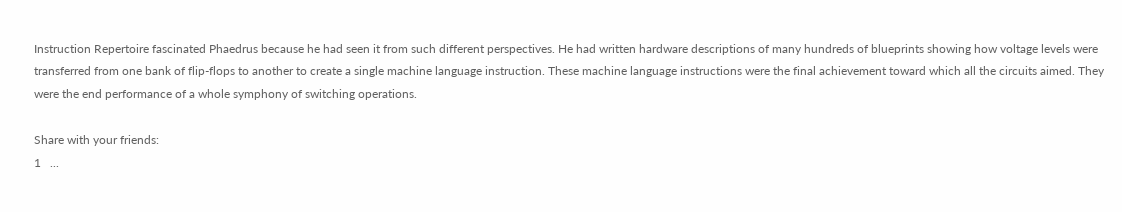Instruction Repertoire fascinated Phaedrus because he had seen it from such different perspectives. He had written hardware descriptions of many hundreds of blueprints showing how voltage levels were transferred from one bank of flip-flops to another to create a single machine language instruction. These machine language instructions were the final achievement toward which all the circuits aimed. They were the end performance of a whole symphony of switching operations.

Share with your friends:
1   ...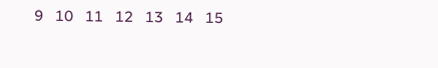9   10   11   12   13   14   15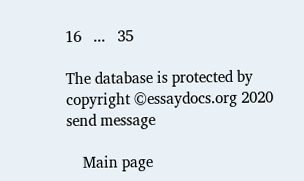16   ...   35

The database is protected by copyright ©essaydocs.org 2020
send message

    Main page